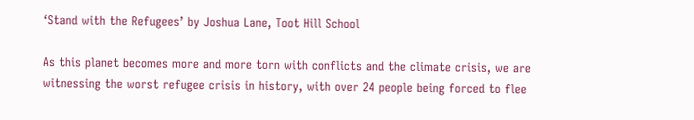‘Stand with the Refugees’ by Joshua Lane, Toot Hill School

As this planet becomes more and more torn with conflicts and the climate crisis, we are witnessing the worst refugee crisis in history, with over 24 people being forced to flee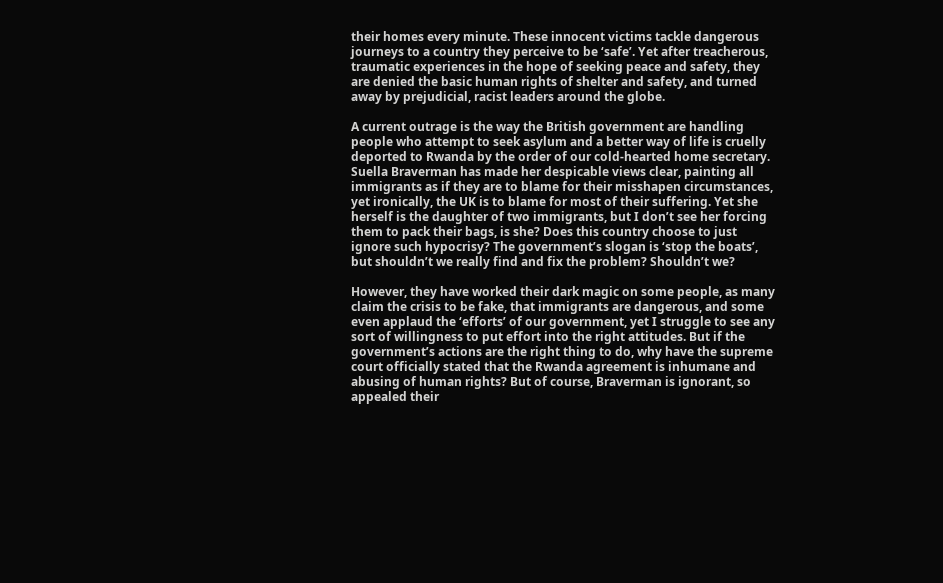their homes every minute. These innocent victims tackle dangerous journeys to a country they perceive to be ‘safe’. Yet after treacherous, traumatic experiences in the hope of seeking peace and safety, they are denied the basic human rights of shelter and safety, and turned away by prejudicial, racist leaders around the globe.

A current outrage is the way the British government are handling people who attempt to seek asylum and a better way of life is cruelly deported to Rwanda by the order of our cold-hearted home secretary. Suella Braverman has made her despicable views clear, painting all immigrants as if they are to blame for their misshapen circumstances, yet ironically, the UK is to blame for most of their suffering. Yet she herself is the daughter of two immigrants, but I don’t see her forcing them to pack their bags, is she? Does this country choose to just ignore such hypocrisy? The government’s slogan is ‘stop the boats’, but shouldn’t we really find and fix the problem? Shouldn’t we?

However, they have worked their dark magic on some people, as many claim the crisis to be fake, that immigrants are dangerous, and some even applaud the ‘efforts’ of our government, yet I struggle to see any sort of willingness to put effort into the right attitudes. But if the government’s actions are the right thing to do, why have the supreme court officially stated that the Rwanda agreement is inhumane and abusing of human rights? But of course, Braverman is ignorant, so appealed their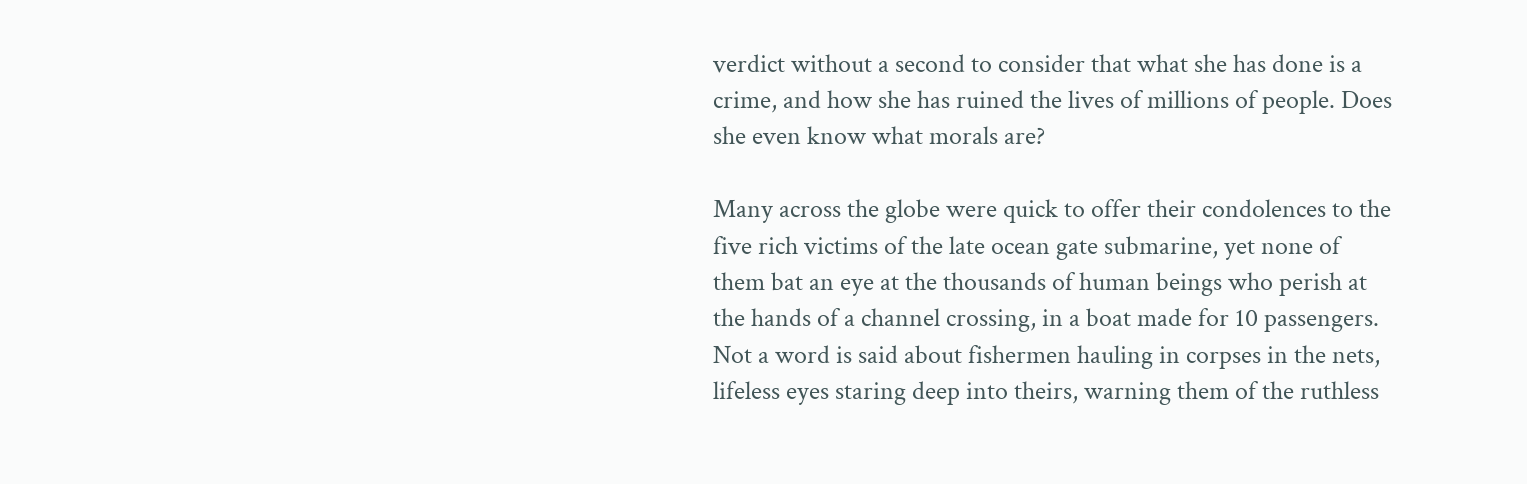verdict without a second to consider that what she has done is a crime, and how she has ruined the lives of millions of people. Does she even know what morals are?

Many across the globe were quick to offer their condolences to the five rich victims of the late ocean gate submarine, yet none of them bat an eye at the thousands of human beings who perish at the hands of a channel crossing, in a boat made for 10 passengers. Not a word is said about fishermen hauling in corpses in the nets, lifeless eyes staring deep into theirs, warning them of the ruthless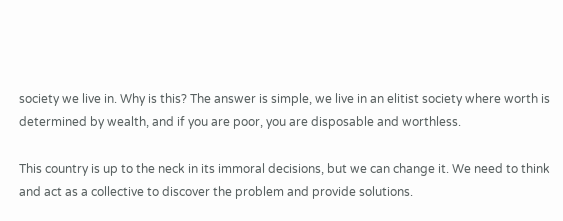society we live in. Why is this? The answer is simple, we live in an elitist society where worth is determined by wealth, and if you are poor, you are disposable and worthless.

This country is up to the neck in its immoral decisions, but we can change it. We need to think and act as a collective to discover the problem and provide solutions.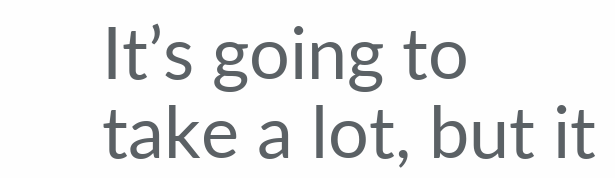It’s going to take a lot, but it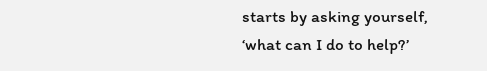starts by asking yourself, ‘what can I do to help?’